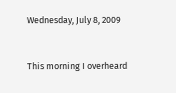Wednesday, July 8, 2009


This morning I overheard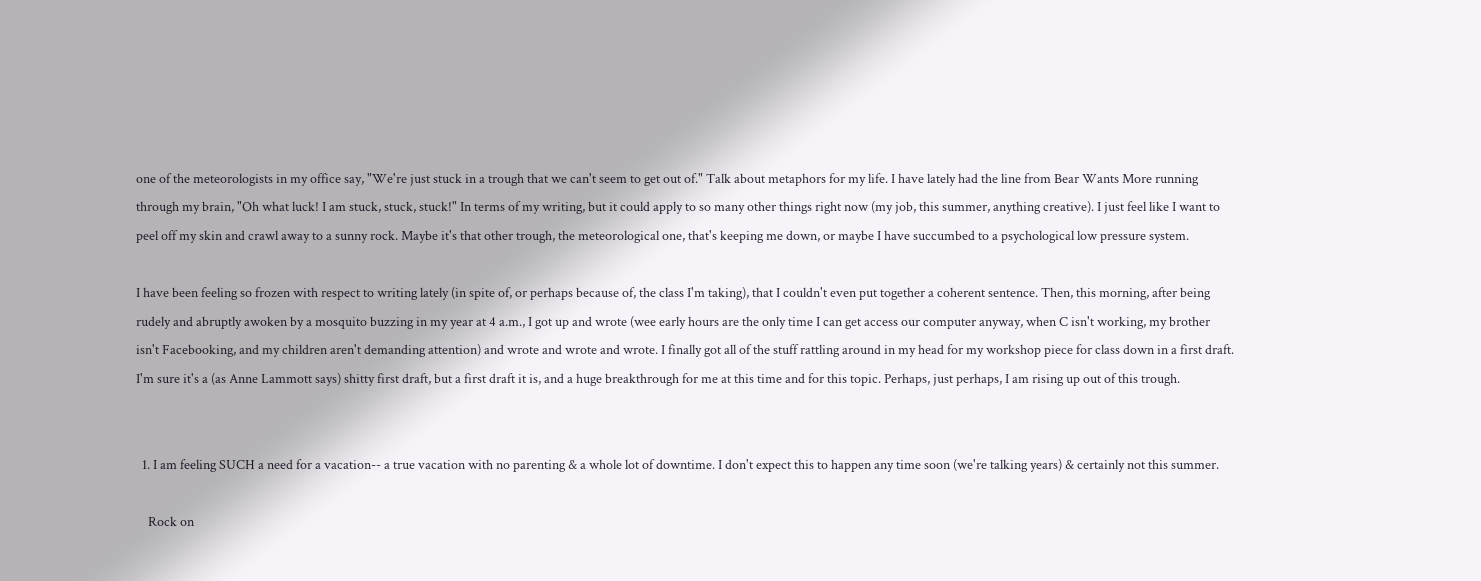one of the meteorologists in my office say, "We're just stuck in a trough that we can't seem to get out of." Talk about metaphors for my life. I have lately had the line from Bear Wants More running through my brain, "Oh what luck! I am stuck, stuck, stuck!" In terms of my writing, but it could apply to so many other things right now (my job, this summer, anything creative). I just feel like I want to peel off my skin and crawl away to a sunny rock. Maybe it's that other trough, the meteorological one, that's keeping me down, or maybe I have succumbed to a psychological low pressure system.

I have been feeling so frozen with respect to writing lately (in spite of, or perhaps because of, the class I'm taking), that I couldn't even put together a coherent sentence. Then, this morning, after being rudely and abruptly awoken by a mosquito buzzing in my year at 4 a.m., I got up and wrote (wee early hours are the only time I can get access our computer anyway, when C isn't working, my brother isn't Facebooking, and my children aren't demanding attention) and wrote and wrote and wrote. I finally got all of the stuff rattling around in my head for my workshop piece for class down in a first draft. I'm sure it's a (as Anne Lammott says) shitty first draft, but a first draft it is, and a huge breakthrough for me at this time and for this topic. Perhaps, just perhaps, I am rising up out of this trough.


  1. I am feeling SUCH a need for a vacation-- a true vacation with no parenting & a whole lot of downtime. I don't expect this to happen any time soon (we're talking years) & certainly not this summer.

    Rock on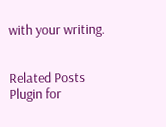with your writing.


Related Posts Plugin for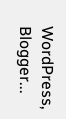WordPress, Blogger...